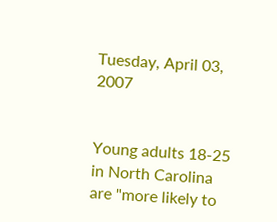Tuesday, April 03, 2007


Young adults 18-25 in North Carolina are "more likely to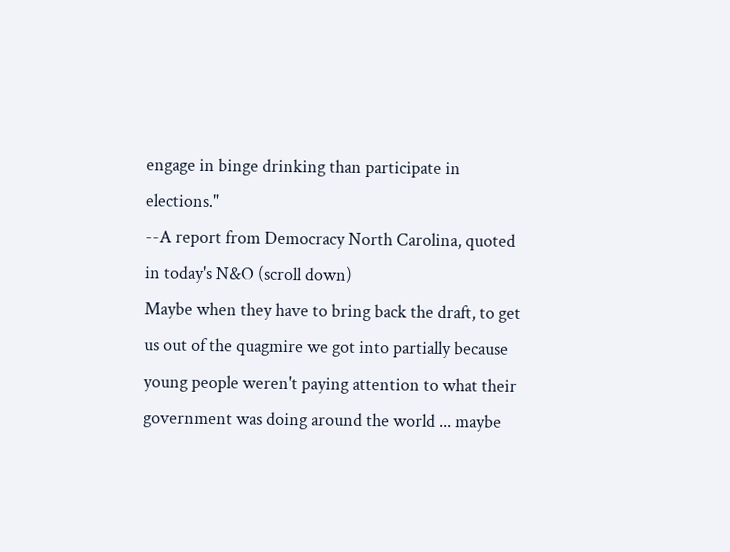engage in binge drinking than participate in elections."
--A report from Democracy North Carolina, quoted in today's N&O (scroll down)
Maybe when they have to bring back the draft, to get us out of the quagmire we got into partially because young people weren't paying attention to what their government was doing around the world ... maybe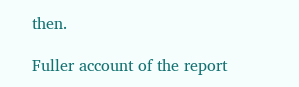then.

Fuller account of the report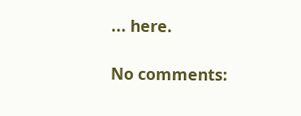... here.

No comments: